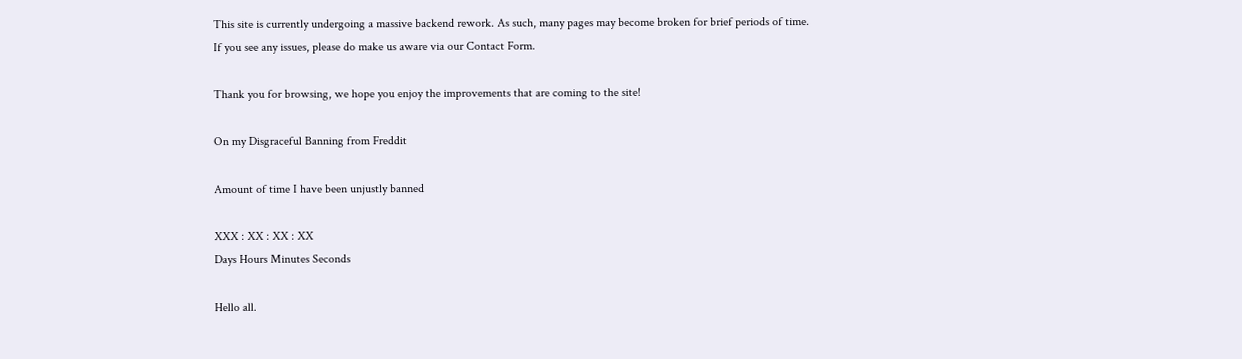This site is currently undergoing a massive backend rework. As such, many pages may become broken for brief periods of time.
If you see any issues, please do make us aware via our Contact Form.

Thank you for browsing, we hope you enjoy the improvements that are coming to the site!

On my Disgraceful Banning from Freddit

Amount of time I have been unjustly banned

XXX : XX : XX : XX
Days Hours Minutes Seconds

Hello all.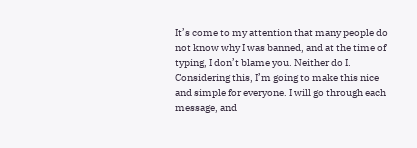It’s come to my attention that many people do not know why I was banned, and at the time of typing, I don’t blame you. Neither do I. Considering this, I’m going to make this nice and simple for everyone. I will go through each message, and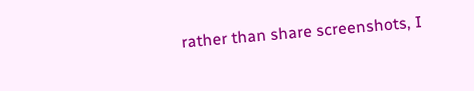rather than share screenshots, I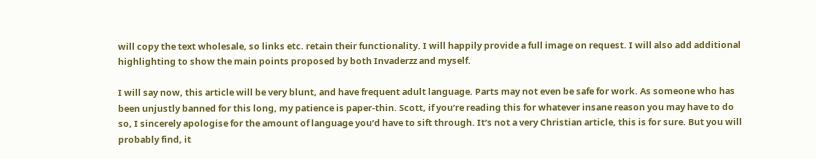will copy the text wholesale, so links etc. retain their functionality. I will happily provide a full image on request. I will also add additional highlighting to show the main points proposed by both Invaderzz and myself.

I will say now, this article will be very blunt, and have frequent adult language. Parts may not even be safe for work. As someone who has been unjustly banned for this long, my patience is paper-thin. Scott, if you’re reading this for whatever insane reason you may have to do so, I sincerely apologise for the amount of language you’d have to sift through. It’s not a very Christian article, this is for sure. But you will probably find, it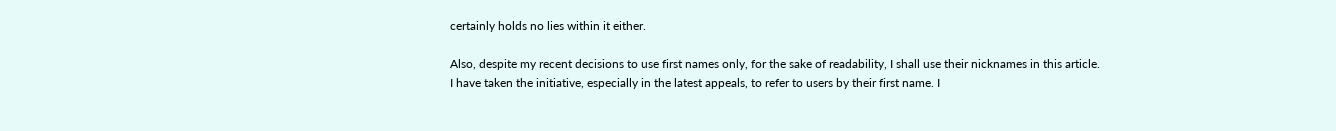certainly holds no lies within it either.

Also, despite my recent decisions to use first names only, for the sake of readability, I shall use their nicknames in this article. I have taken the initiative, especially in the latest appeals, to refer to users by their first name. I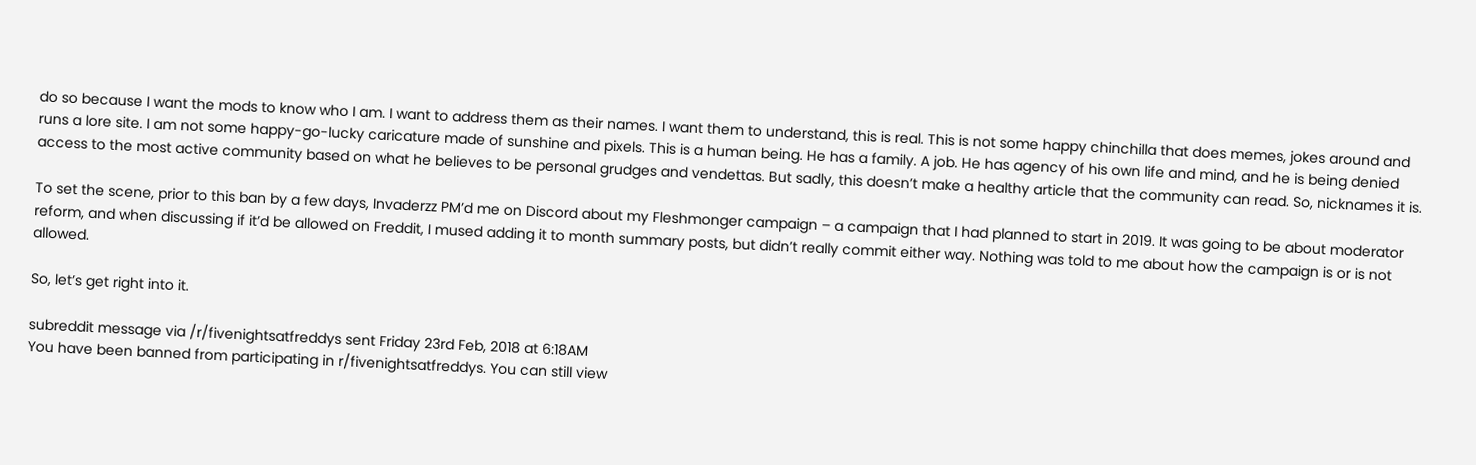do so because I want the mods to know who I am. I want to address them as their names. I want them to understand, this is real. This is not some happy chinchilla that does memes, jokes around and runs a lore site. I am not some happy-go-lucky caricature made of sunshine and pixels. This is a human being. He has a family. A job. He has agency of his own life and mind, and he is being denied access to the most active community based on what he believes to be personal grudges and vendettas. But sadly, this doesn’t make a healthy article that the community can read. So, nicknames it is.

To set the scene, prior to this ban by a few days, Invaderzz PM’d me on Discord about my Fleshmonger campaign – a campaign that I had planned to start in 2019. It was going to be about moderator reform, and when discussing if it’d be allowed on Freddit, I mused adding it to month summary posts, but didn’t really commit either way. Nothing was told to me about how the campaign is or is not allowed.

So, let’s get right into it.

subreddit message via /r/fivenightsatfreddys sent Friday 23rd Feb, 2018 at 6:18AM
You have been banned from participating in r/fivenightsatfreddys. You can still view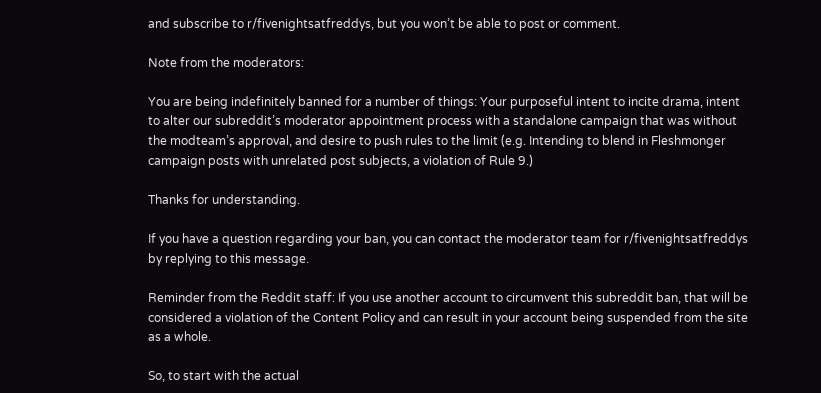and subscribe to r/fivenightsatfreddys, but you won’t be able to post or comment.

Note from the moderators:

You are being indefinitely banned for a number of things: Your purposeful intent to incite drama, intent to alter our subreddit’s moderator appointment process with a standalone campaign that was without the modteam’s approval, and desire to push rules to the limit (e.g. Intending to blend in Fleshmonger campaign posts with unrelated post subjects, a violation of Rule 9.)

Thanks for understanding.

If you have a question regarding your ban, you can contact the moderator team for r/fivenightsatfreddys by replying to this message.

Reminder from the Reddit staff: If you use another account to circumvent this subreddit ban, that will be considered a violation of the Content Policy and can result in your account being suspended from the site as a whole.

So, to start with the actual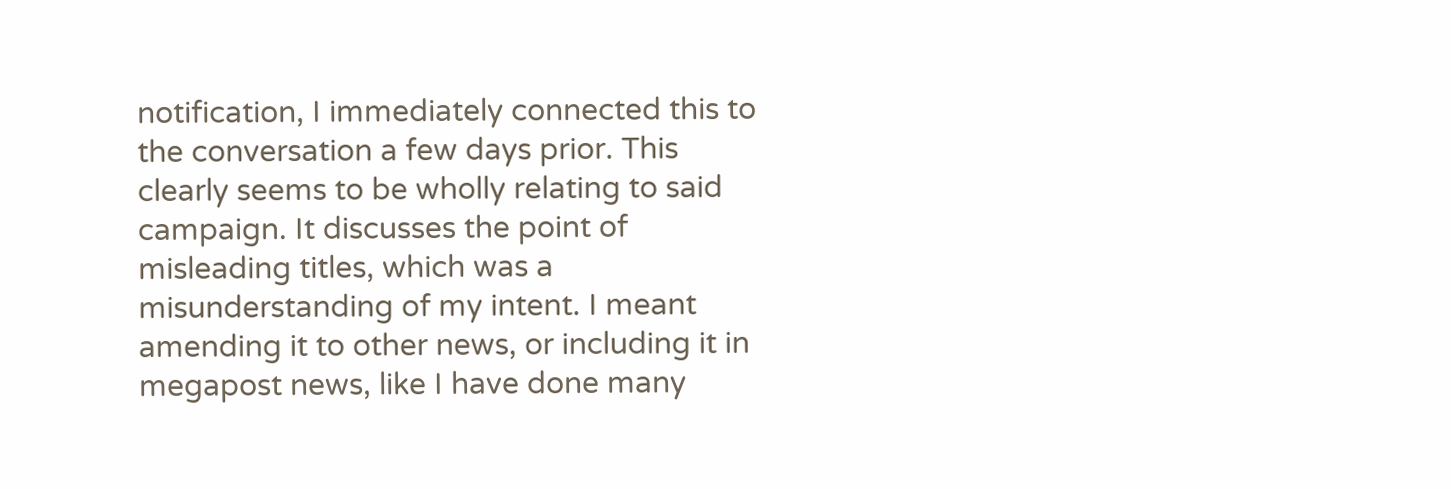notification, I immediately connected this to the conversation a few days prior. This clearly seems to be wholly relating to said campaign. It discusses the point of misleading titles, which was a misunderstanding of my intent. I meant amending it to other news, or including it in megapost news, like I have done many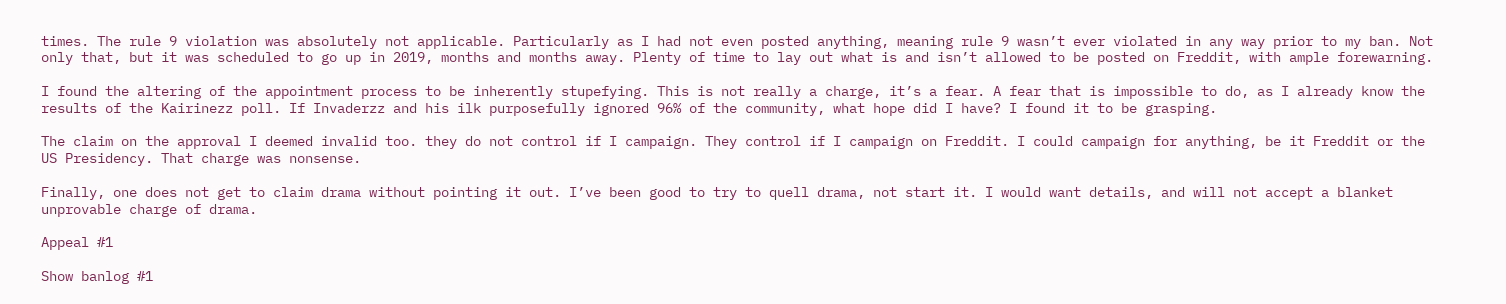times. The rule 9 violation was absolutely not applicable. Particularly as I had not even posted anything, meaning rule 9 wasn’t ever violated in any way prior to my ban. Not only that, but it was scheduled to go up in 2019, months and months away. Plenty of time to lay out what is and isn’t allowed to be posted on Freddit, with ample forewarning.

I found the altering of the appointment process to be inherently stupefying. This is not really a charge, it’s a fear. A fear that is impossible to do, as I already know the results of the Kairinezz poll. If Invaderzz and his ilk purposefully ignored 96% of the community, what hope did I have? I found it to be grasping.

The claim on the approval I deemed invalid too. they do not control if I campaign. They control if I campaign on Freddit. I could campaign for anything, be it Freddit or the US Presidency. That charge was nonsense.

Finally, one does not get to claim drama without pointing it out. I’ve been good to try to quell drama, not start it. I would want details, and will not accept a blanket unprovable charge of drama.

Appeal #1

Show banlog #1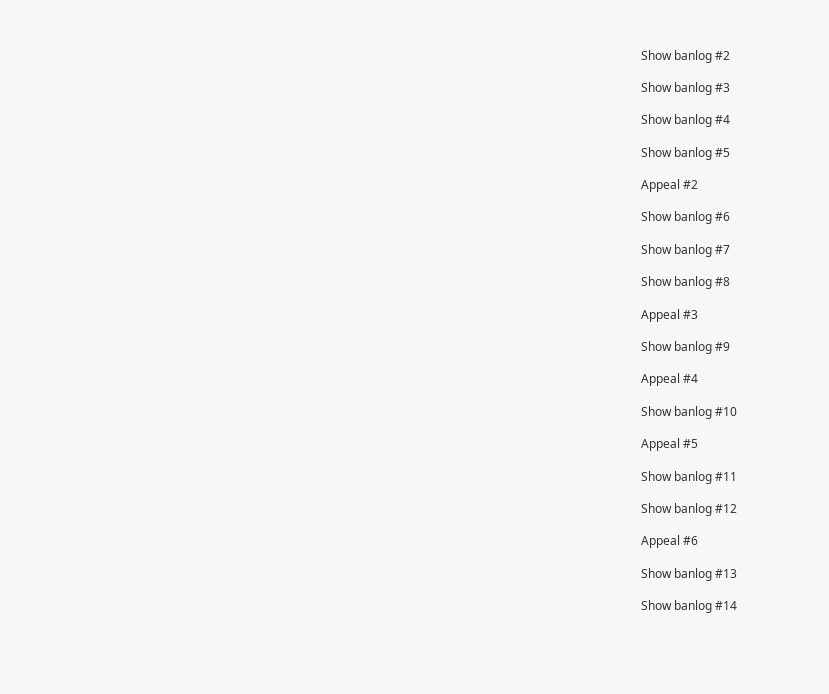Show banlog #2

Show banlog #3

Show banlog #4

Show banlog #5

Appeal #2

Show banlog #6

Show banlog #7

Show banlog #8

Appeal #3

Show banlog #9

Appeal #4

Show banlog #10

Appeal #5

Show banlog #11

Show banlog #12

Appeal #6

Show banlog #13

Show banlog #14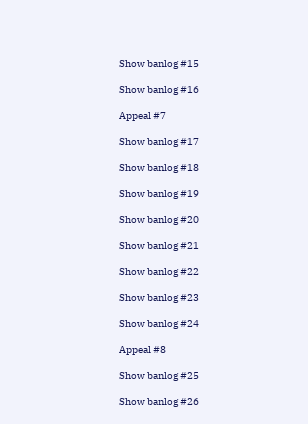Show banlog #15

Show banlog #16

Appeal #7

Show banlog #17

Show banlog #18

Show banlog #19

Show banlog #20

Show banlog #21

Show banlog #22

Show banlog #23

Show banlog #24

Appeal #8

Show banlog #25

Show banlog #26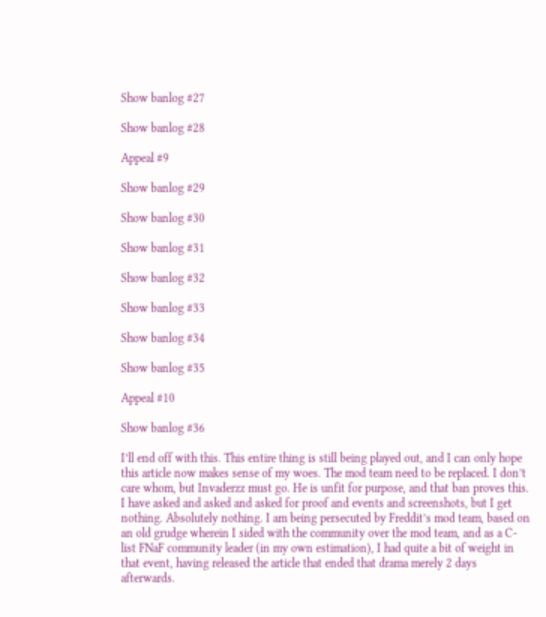Show banlog #27

Show banlog #28

Appeal #9

Show banlog #29

Show banlog #30

Show banlog #31

Show banlog #32

Show banlog #33

Show banlog #34

Show banlog #35

Appeal #10

Show banlog #36

I’ll end off with this. This entire thing is still being played out, and I can only hope this article now makes sense of my woes. The mod team need to be replaced. I don’t care whom, but Invaderzz must go. He is unfit for purpose, and that ban proves this. I have asked and asked and asked for proof and events and screenshots, but I get nothing. Absolutely nothing. I am being persecuted by Freddit’s mod team, based on an old grudge wherein I sided with the community over the mod team, and as a C-list FNaF community leader (in my own estimation), I had quite a bit of weight in that event, having released the article that ended that drama merely 2 days afterwards.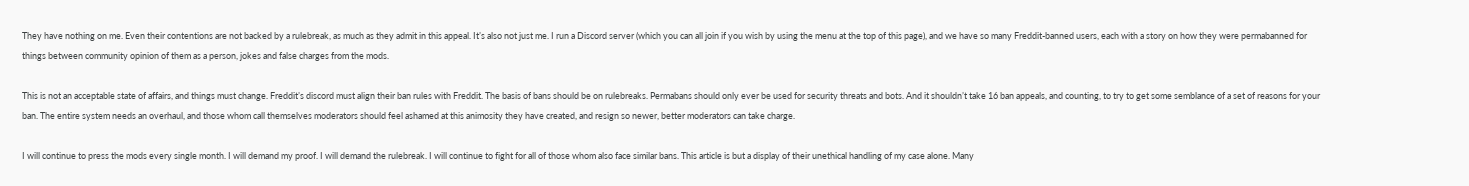They have nothing on me. Even their contentions are not backed by a rulebreak, as much as they admit in this appeal. It’s also not just me. I run a Discord server (which you can all join if you wish by using the menu at the top of this page), and we have so many Freddit-banned users, each with a story on how they were permabanned for things between community opinion of them as a person, jokes and false charges from the mods.

This is not an acceptable state of affairs, and things must change. Freddit’s discord must align their ban rules with Freddit. The basis of bans should be on rulebreaks. Permabans should only ever be used for security threats and bots. And it shouldn’t take 16 ban appeals, and counting, to try to get some semblance of a set of reasons for your ban. The entire system needs an overhaul, and those whom call themselves moderators should feel ashamed at this animosity they have created, and resign so newer, better moderators can take charge.

I will continue to press the mods every single month. I will demand my proof. I will demand the rulebreak. I will continue to fight for all of those whom also face similar bans. This article is but a display of their unethical handling of my case alone. Many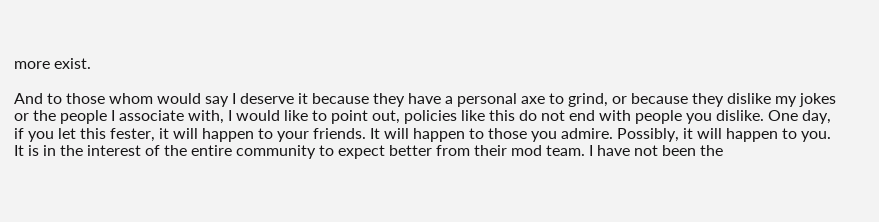more exist.

And to those whom would say I deserve it because they have a personal axe to grind, or because they dislike my jokes or the people I associate with, I would like to point out, policies like this do not end with people you dislike. One day, if you let this fester, it will happen to your friends. It will happen to those you admire. Possibly, it will happen to you. It is in the interest of the entire community to expect better from their mod team. I have not been the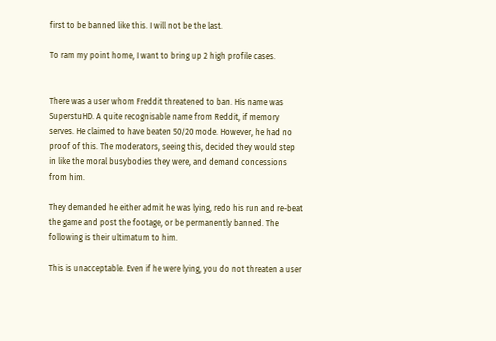first to be banned like this. I will not be the last.

To ram my point home, I want to bring up 2 high profile cases.


There was a user whom Freddit threatened to ban. His name was SuperstuHD. A quite recognisable name from Reddit, if memory serves. He claimed to have beaten 50/20 mode. However, he had no proof of this. The moderators, seeing this, decided they would step in like the moral busybodies they were, and demand concessions from him.

They demanded he either admit he was lying, redo his run and re-beat the game and post the footage, or be permanently banned. The following is their ultimatum to him.

This is unacceptable. Even if he were lying, you do not threaten a user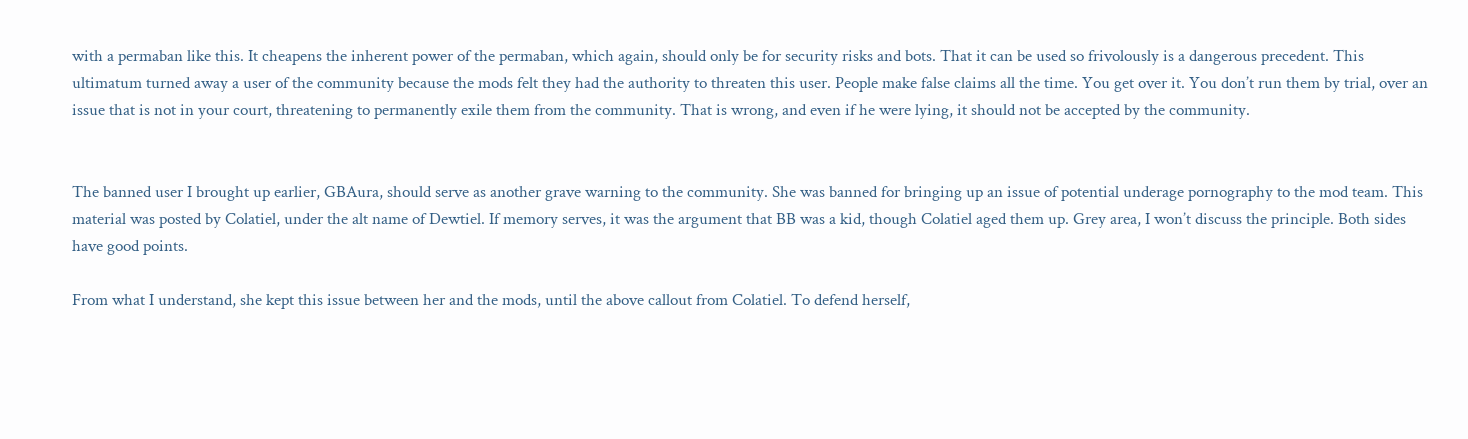with a permaban like this. It cheapens the inherent power of the permaban, which again, should only be for security risks and bots. That it can be used so frivolously is a dangerous precedent. This ultimatum turned away a user of the community because the mods felt they had the authority to threaten this user. People make false claims all the time. You get over it. You don’t run them by trial, over an issue that is not in your court, threatening to permanently exile them from the community. That is wrong, and even if he were lying, it should not be accepted by the community.


The banned user I brought up earlier, GBAura, should serve as another grave warning to the community. She was banned for bringing up an issue of potential underage pornography to the mod team. This material was posted by Colatiel, under the alt name of Dewtiel. If memory serves, it was the argument that BB was a kid, though Colatiel aged them up. Grey area, I won’t discuss the principle. Both sides have good points.

From what I understand, she kept this issue between her and the mods, until the above callout from Colatiel. To defend herself,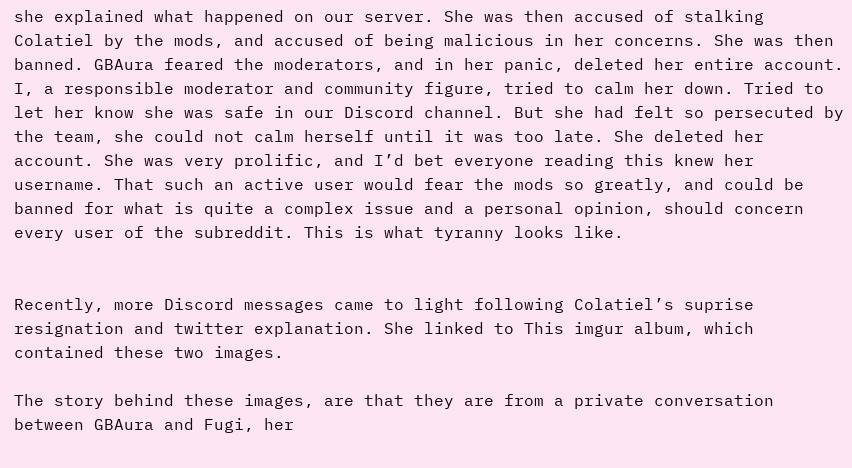she explained what happened on our server. She was then accused of stalking Colatiel by the mods, and accused of being malicious in her concerns. She was then banned. GBAura feared the moderators, and in her panic, deleted her entire account. I, a responsible moderator and community figure, tried to calm her down. Tried to let her know she was safe in our Discord channel. But she had felt so persecuted by the team, she could not calm herself until it was too late. She deleted her account. She was very prolific, and I’d bet everyone reading this knew her username. That such an active user would fear the mods so greatly, and could be banned for what is quite a complex issue and a personal opinion, should concern every user of the subreddit. This is what tyranny looks like.


Recently, more Discord messages came to light following Colatiel’s suprise resignation and twitter explanation. She linked to This imgur album, which contained these two images.

The story behind these images, are that they are from a private conversation between GBAura and Fugi, her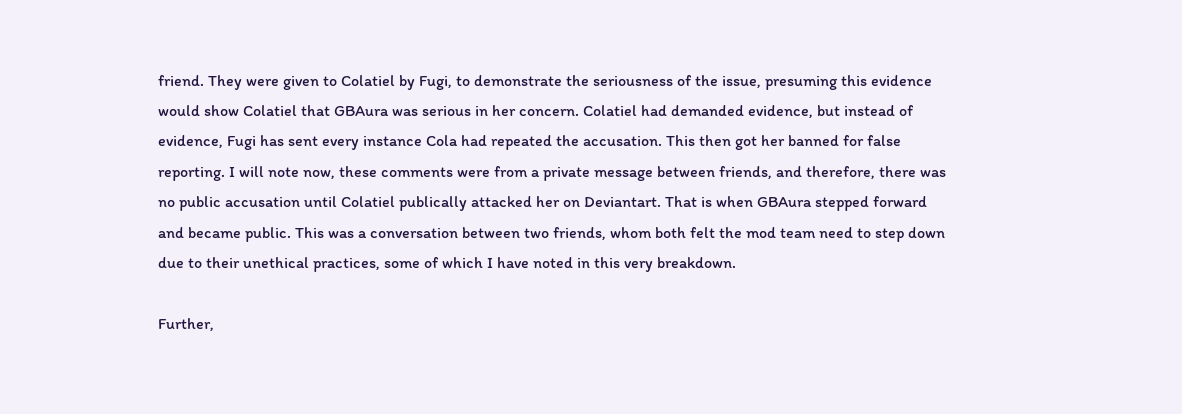friend. They were given to Colatiel by Fugi, to demonstrate the seriousness of the issue, presuming this evidence would show Colatiel that GBAura was serious in her concern. Colatiel had demanded evidence, but instead of evidence, Fugi has sent every instance Cola had repeated the accusation. This then got her banned for false reporting. I will note now, these comments were from a private message between friends, and therefore, there was no public accusation until Colatiel publically attacked her on Deviantart. That is when GBAura stepped forward and became public. This was a conversation between two friends, whom both felt the mod team need to step down due to their unethical practices, some of which I have noted in this very breakdown.

Further,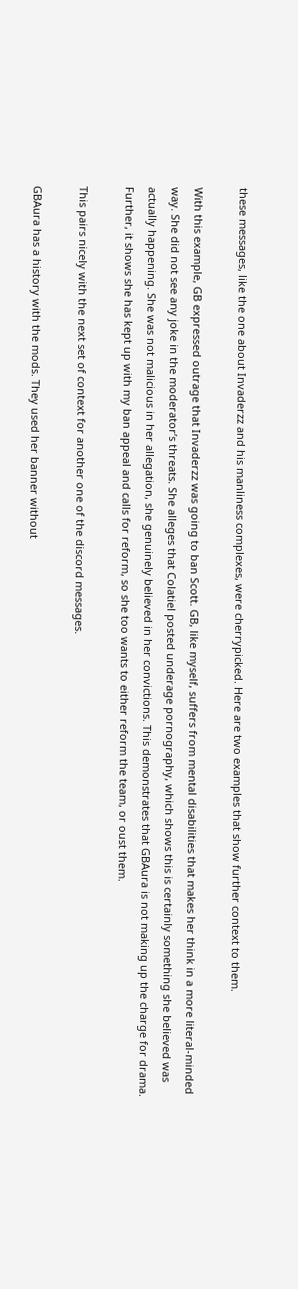these messages, like the one about Invaderzz and his manliness complexes, were cherrypicked. Here are two examples that show further context to them.

With this example, GB expressed outrage that Invaderzz was going to ban Scott. GB, like myself, suffers from mental disabilities that makes her think in a more literal-minded way. She did not see any joke in the moderator’s threats. She alleges that Colatiel posted underage pornography, which shows this is certainly something she believed was actually happening. She was not malicious in her allegation, she genuinely believed in her convictions. This demonstrates that GBAura is not making up the charge for drama. Further, it shows she has kept up with my ban appeal and calls for reform, so she too wants to either reform the team, or oust them.

This pairs nicely with the next set of context for another one of the discord messages.

GBAura has a history with the mods. They used her banner without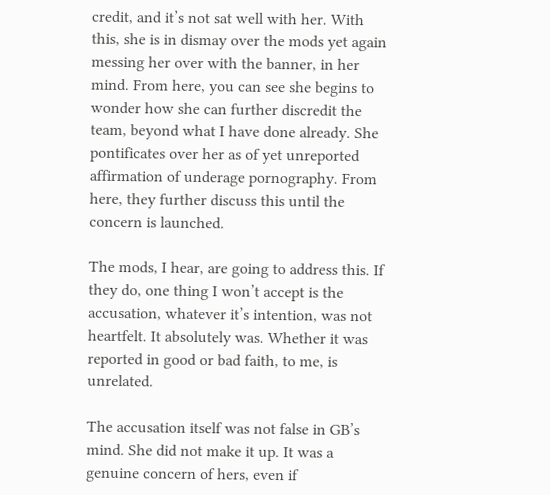credit, and it’s not sat well with her. With this, she is in dismay over the mods yet again messing her over with the banner, in her mind. From here, you can see she begins to wonder how she can further discredit the team, beyond what I have done already. She pontificates over her as of yet unreported affirmation of underage pornography. From here, they further discuss this until the concern is launched.

The mods, I hear, are going to address this. If they do, one thing I won’t accept is the accusation, whatever it’s intention, was not heartfelt. It absolutely was. Whether it was reported in good or bad faith, to me, is unrelated.

The accusation itself was not false in GB’s mind. She did not make it up. It was a genuine concern of hers, even if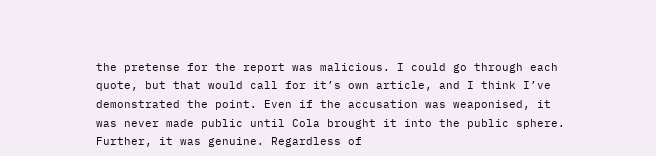the pretense for the report was malicious. I could go through each quote, but that would call for it’s own article, and I think I’ve demonstrated the point. Even if the accusation was weaponised, it was never made public until Cola brought it into the public sphere. Further, it was genuine. Regardless of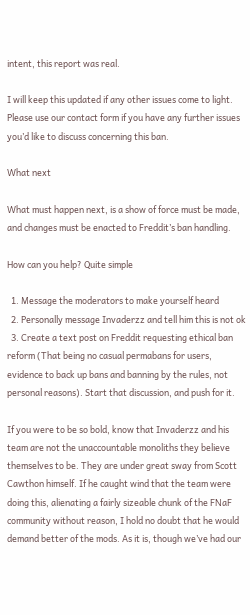intent, this report was real.

I will keep this updated if any other issues come to light. Please use our contact form if you have any further issues you’d like to discuss concerning this ban.

What next

What must happen next, is a show of force must be made, and changes must be enacted to Freddit’s ban handling.

How can you help? Quite simple

  1. Message the moderators to make yourself heard
  2. Personally message Invaderzz and tell him this is not ok
  3. Create a text post on Freddit requesting ethical ban reform (That being no casual permabans for users, evidence to back up bans and banning by the rules, not personal reasons). Start that discussion, and push for it.

If you were to be so bold, know that Invaderzz and his team are not the unaccountable monoliths they believe themselves to be. They are under great sway from Scott Cawthon himself. If he caught wind that the team were doing this, alienating a fairly sizeable chunk of the FNaF community without reason, I hold no doubt that he would demand better of the mods. As it is, though we’ve had our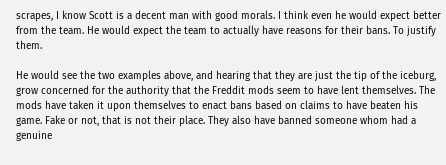scrapes, I know Scott is a decent man with good morals. I think even he would expect better from the team. He would expect the team to actually have reasons for their bans. To justify them.

He would see the two examples above, and hearing that they are just the tip of the iceburg, grow concerned for the authority that the Freddit mods seem to have lent themselves. The mods have taken it upon themselves to enact bans based on claims to have beaten his game. Fake or not, that is not their place. They also have banned someone whom had a genuine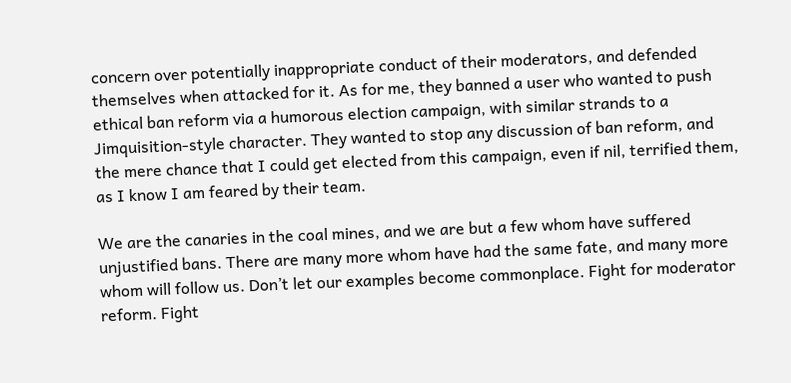concern over potentially inappropriate conduct of their moderators, and defended themselves when attacked for it. As for me, they banned a user who wanted to push ethical ban reform via a humorous election campaign, with similar strands to a Jimquisition-style character. They wanted to stop any discussion of ban reform, and the mere chance that I could get elected from this campaign, even if nil, terrified them, as I know I am feared by their team.

We are the canaries in the coal mines, and we are but a few whom have suffered unjustified bans. There are many more whom have had the same fate, and many more whom will follow us. Don’t let our examples become commonplace. Fight for moderator reform. Fight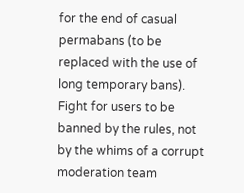for the end of casual permabans (to be replaced with the use of long temporary bans). Fight for users to be banned by the rules, not by the whims of a corrupt moderation team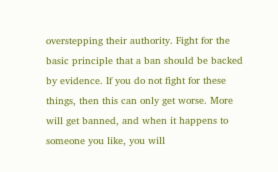overstepping their authority. Fight for the basic principle that a ban should be backed by evidence. If you do not fight for these things, then this can only get worse. More will get banned, and when it happens to someone you like, you will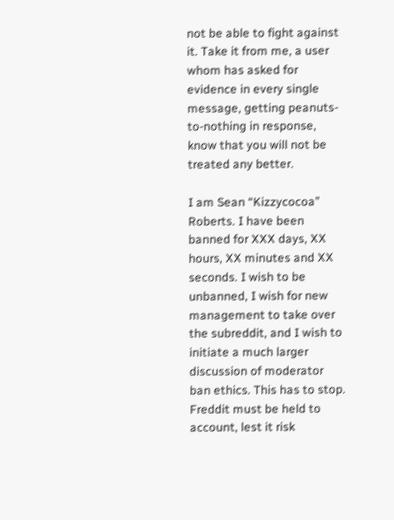not be able to fight against it. Take it from me, a user whom has asked for evidence in every single message, getting peanuts-to-nothing in response, know that you will not be treated any better.

I am Sean “Kizzycocoa” Roberts. I have been banned for XXX days, XX hours, XX minutes and XX seconds. I wish to be unbanned, I wish for new management to take over the subreddit, and I wish to initiate a much larger discussion of moderator ban ethics. This has to stop. Freddit must be held to account, lest it risk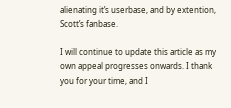alienating it’s userbase, and by extention, Scott’s fanbase.

I will continue to update this article as my own appeal progresses onwards. I thank you for your time, and I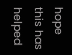hope this has helped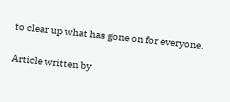to clear up what has gone on for everyone.

Article written by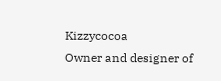Kizzycocoa
Owner and designer of